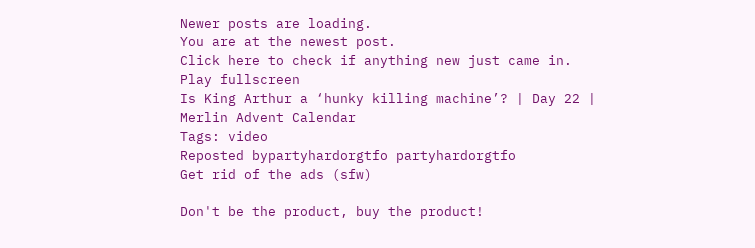Newer posts are loading.
You are at the newest post.
Click here to check if anything new just came in.
Play fullscreen
Is King Arthur a ‘hunky killing machine’? | Day 22 | Merlin Advent Calendar
Tags: video
Reposted bypartyhardorgtfo partyhardorgtfo
Get rid of the ads (sfw)

Don't be the product, buy the product!